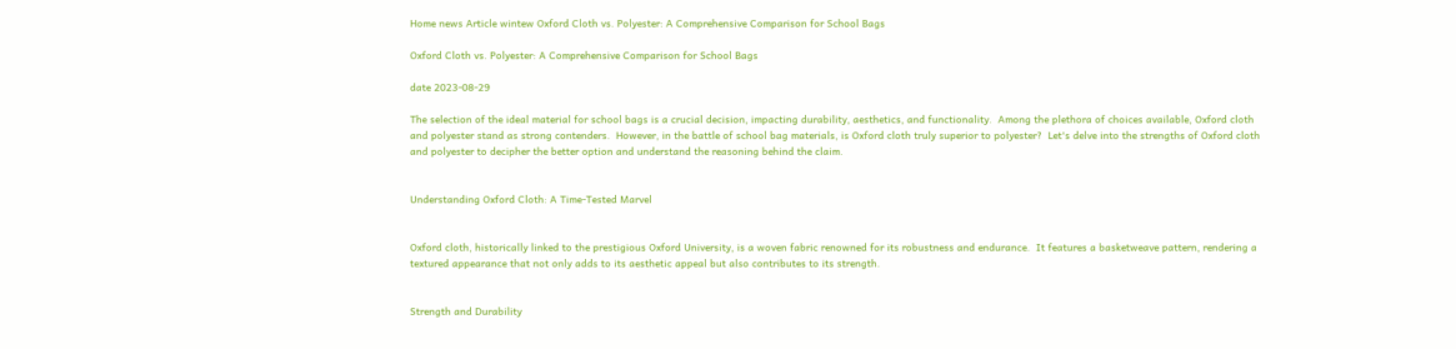Home news Article wintew Oxford Cloth vs. Polyester: A Comprehensive Comparison for School Bags

Oxford Cloth vs. Polyester: A Comprehensive Comparison for School Bags

date 2023-08-29

The selection of the ideal material for school bags is a crucial decision, impacting durability, aesthetics, and functionality.  Among the plethora of choices available, Oxford cloth and polyester stand as strong contenders.  However, in the battle of school bag materials, is Oxford cloth truly superior to polyester?  Let's delve into the strengths of Oxford cloth and polyester to decipher the better option and understand the reasoning behind the claim.


Understanding Oxford Cloth: A Time-Tested Marvel


Oxford cloth, historically linked to the prestigious Oxford University, is a woven fabric renowned for its robustness and endurance.  It features a basketweave pattern, rendering a textured appearance that not only adds to its aesthetic appeal but also contributes to its strength.


Strength and Durability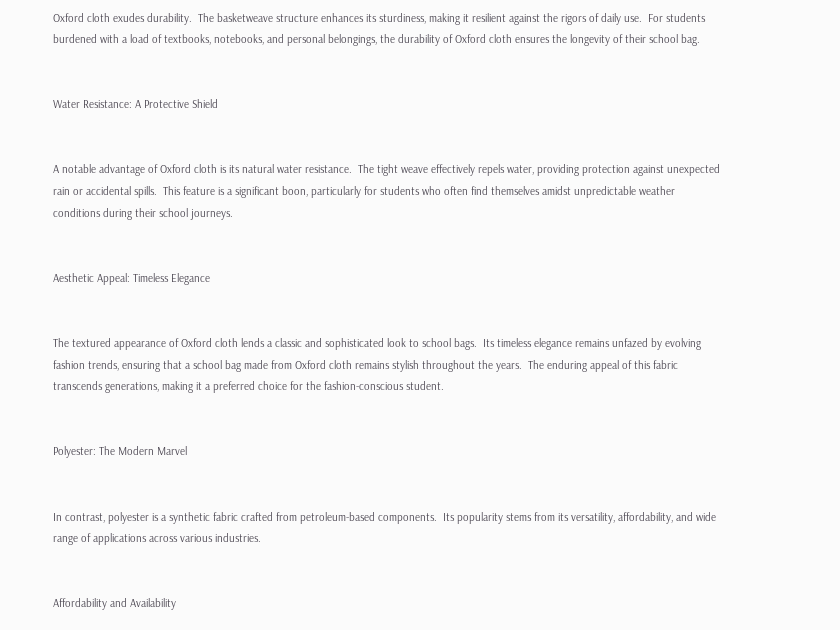Oxford cloth exudes durability.  The basketweave structure enhances its sturdiness, making it resilient against the rigors of daily use.  For students burdened with a load of textbooks, notebooks, and personal belongings, the durability of Oxford cloth ensures the longevity of their school bag.


Water Resistance: A Protective Shield


A notable advantage of Oxford cloth is its natural water resistance.  The tight weave effectively repels water, providing protection against unexpected rain or accidental spills.  This feature is a significant boon, particularly for students who often find themselves amidst unpredictable weather conditions during their school journeys.


Aesthetic Appeal: Timeless Elegance


The textured appearance of Oxford cloth lends a classic and sophisticated look to school bags.  Its timeless elegance remains unfazed by evolving fashion trends, ensuring that a school bag made from Oxford cloth remains stylish throughout the years.  The enduring appeal of this fabric transcends generations, making it a preferred choice for the fashion-conscious student.


Polyester: The Modern Marvel


In contrast, polyester is a synthetic fabric crafted from petroleum-based components.  Its popularity stems from its versatility, affordability, and wide range of applications across various industries.


Affordability and Availability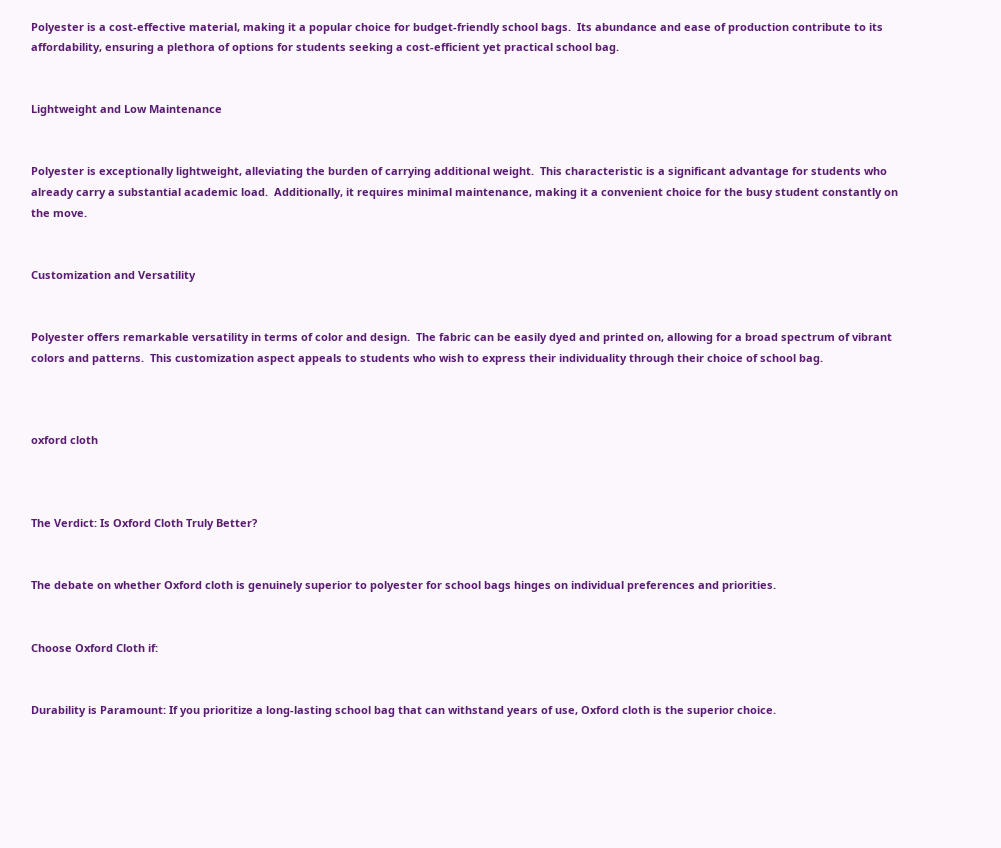Polyester is a cost-effective material, making it a popular choice for budget-friendly school bags.  Its abundance and ease of production contribute to its affordability, ensuring a plethora of options for students seeking a cost-efficient yet practical school bag.


Lightweight and Low Maintenance


Polyester is exceptionally lightweight, alleviating the burden of carrying additional weight.  This characteristic is a significant advantage for students who already carry a substantial academic load.  Additionally, it requires minimal maintenance, making it a convenient choice for the busy student constantly on the move.


Customization and Versatility


Polyester offers remarkable versatility in terms of color and design.  The fabric can be easily dyed and printed on, allowing for a broad spectrum of vibrant colors and patterns.  This customization aspect appeals to students who wish to express their individuality through their choice of school bag.



oxford cloth



The Verdict: Is Oxford Cloth Truly Better?


The debate on whether Oxford cloth is genuinely superior to polyester for school bags hinges on individual preferences and priorities.


Choose Oxford Cloth if:


Durability is Paramount: If you prioritize a long-lasting school bag that can withstand years of use, Oxford cloth is the superior choice.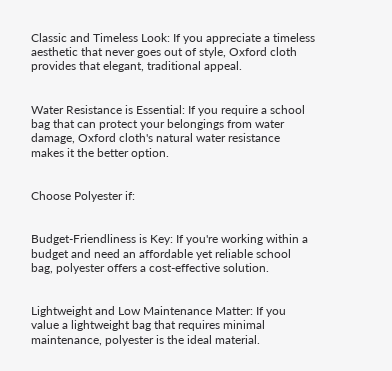Classic and Timeless Look: If you appreciate a timeless aesthetic that never goes out of style, Oxford cloth provides that elegant, traditional appeal.


Water Resistance is Essential: If you require a school bag that can protect your belongings from water damage, Oxford cloth's natural water resistance makes it the better option.


Choose Polyester if:


Budget-Friendliness is Key: If you're working within a budget and need an affordable yet reliable school bag, polyester offers a cost-effective solution.


Lightweight and Low Maintenance Matter: If you value a lightweight bag that requires minimal maintenance, polyester is the ideal material.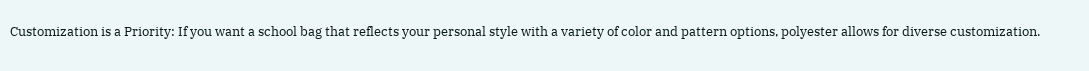Customization is a Priority: If you want a school bag that reflects your personal style with a variety of color and pattern options, polyester allows for diverse customization.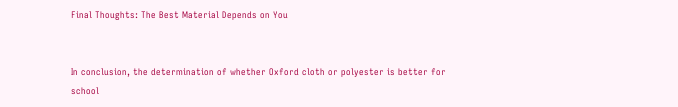Final Thoughts: The Best Material Depends on You


In conclusion, the determination of whether Oxford cloth or polyester is better for school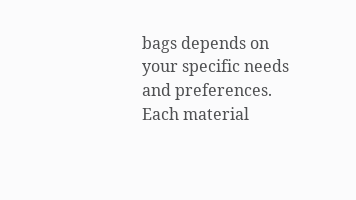bags depends on your specific needs and preferences.  Each material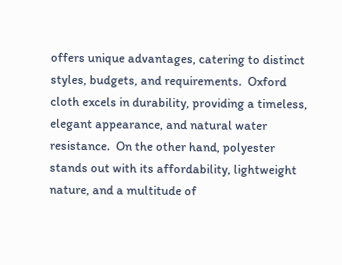offers unique advantages, catering to distinct styles, budgets, and requirements.  Oxford cloth excels in durability, providing a timeless, elegant appearance, and natural water resistance.  On the other hand, polyester stands out with its affordability, lightweight nature, and a multitude of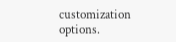customization options.